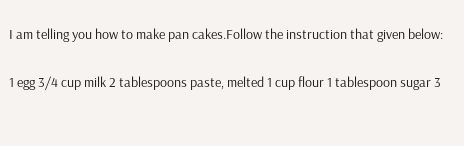I am telling you how to make pan cakes.Follow the instruction that given below:


1 egg 3/4 cup milk 2 tablespoons paste, melted 1 cup flour 1 tablespoon sugar 3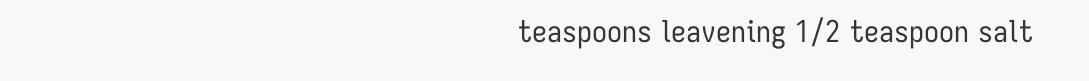teaspoons leavening 1/2 teaspoon salt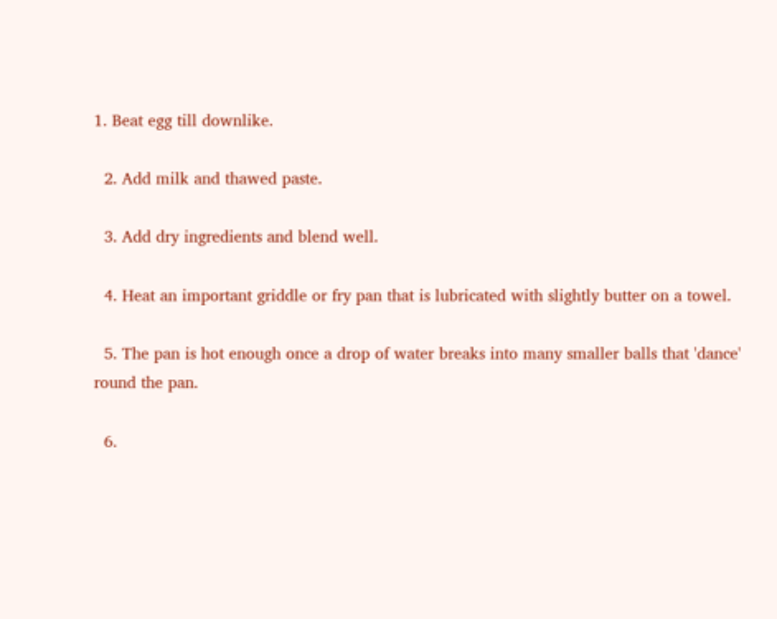1. Beat egg till downlike.

  2. Add milk and thawed paste.

  3. Add dry ingredients and blend well.

  4. Heat an important griddle or fry pan that is lubricated with slightly butter on a towel.

  5. The pan is hot enough once a drop of water breaks into many smaller balls that 'dance' round the pan.

  6.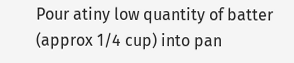Pour atiny low quantity of batter (approx 1/4 cup) into pan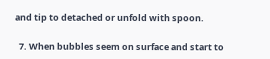and tip to detached or unfold with spoon.

  7. When bubbles seem on surface and start to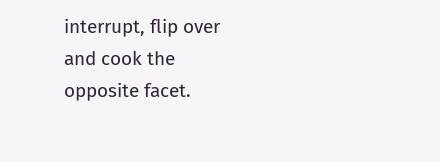interrupt, flip over and cook the opposite facet.